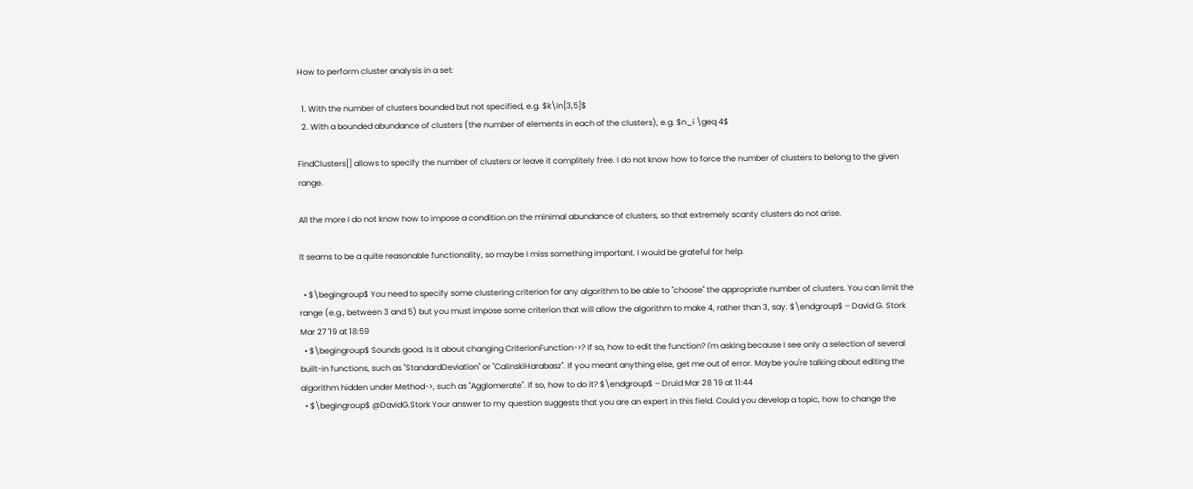How to perform cluster analysis in a set:

  1. With the number of clusters bounded but not specified, e.g. $k\in[3,5]$
  2. With a bounded abundance of clusters (the number of elements in each of the clusters), e.g. $n_i \geq 4$

FindClusters[] allows to specify the number of clusters or leave it complitely free. I do not know how to force the number of clusters to belong to the given range.

All the more I do not know how to impose a condition on the minimal abundance of clusters, so that extremely scanty clusters do not arise.

It seams to be a quite reasonable functionality, so maybe I miss something important. I would be grateful for help.

  • $\begingroup$ You need to specify some clustering criterion for any algorithm to be able to "choose" the appropriate number of clusters. You can limit the range (e.g., between 3 and 5) but you must impose some criterion that will allow the algorithm to make 4, rather than 3, say. $\endgroup$ – David G. Stork Mar 27 '19 at 18:59
  • $\begingroup$ Sounds good. Is it about changing CriterionFunction->? If so, how to edit the function? I'm asking because I see only a selection of several built-in functions, such as "StandardDeviation" or "CalinskiHarabasz". If you meant anything else, get me out of error. Maybe you're talking about editing the algorithm hidden under Method->, such as "Agglomerate". If so, how to do it? $\endgroup$ – Druid Mar 28 '19 at 11:44
  • $\begingroup$ @DavidG.Stork Your answer to my question suggests that you are an expert in this field. Could you develop a topic, how to change the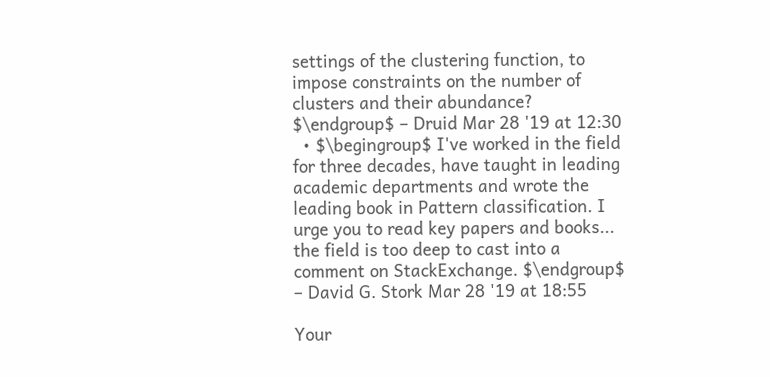settings of the clustering function, to impose constraints on the number of clusters and their abundance? $\endgroup$ – Druid Mar 28 '19 at 12:30
  • $\begingroup$ I've worked in the field for three decades, have taught in leading academic departments and wrote the leading book in Pattern classification. I urge you to read key papers and books... the field is too deep to cast into a comment on StackExchange. $\endgroup$ – David G. Stork Mar 28 '19 at 18:55

Your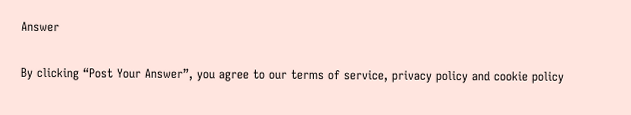Answer

By clicking “Post Your Answer”, you agree to our terms of service, privacy policy and cookie policy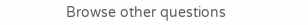Browse other questions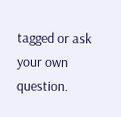tagged or ask your own question.